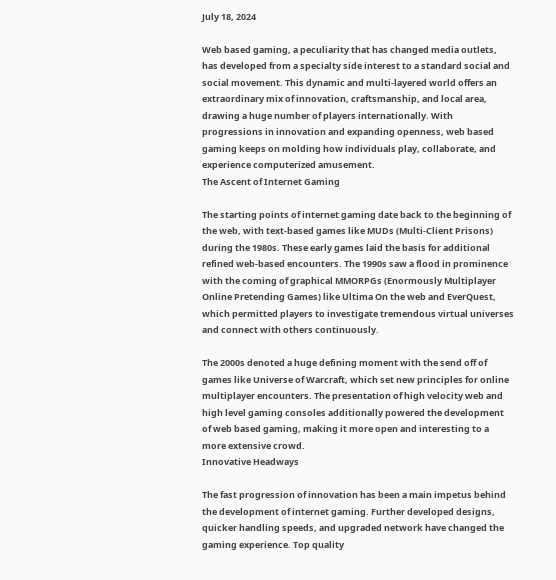July 18, 2024

Web based gaming, a peculiarity that has changed media outlets, has developed from a specialty side interest to a standard social and social movement. This dynamic and multi-layered world offers an extraordinary mix of innovation, craftsmanship, and local area, drawing a huge number of players internationally. With progressions in innovation and expanding openness, web based gaming keeps on molding how individuals play, collaborate, and experience computerized amusement.
The Ascent of Internet Gaming

The starting points of internet gaming date back to the beginning of the web, with text-based games like MUDs (Multi-Client Prisons) during the 1980s. These early games laid the basis for additional refined web-based encounters. The 1990s saw a flood in prominence with the coming of graphical MMORPGs (Enormously Multiplayer Online Pretending Games) like Ultima On the web and EverQuest, which permitted players to investigate tremendous virtual universes and connect with others continuously.

The 2000s denoted a huge defining moment with the send off of games like Universe of Warcraft, which set new principles for online multiplayer encounters. The presentation of high velocity web and high level gaming consoles additionally powered the development of web based gaming, making it more open and interesting to a more extensive crowd.
Innovative Headways

The fast progression of innovation has been a main impetus behind the development of internet gaming. Further developed designs, quicker handling speeds, and upgraded network have changed the gaming experience. Top quality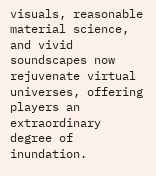visuals, reasonable material science, and vivid soundscapes now rejuvenate virtual universes, offering players an extraordinary degree of inundation.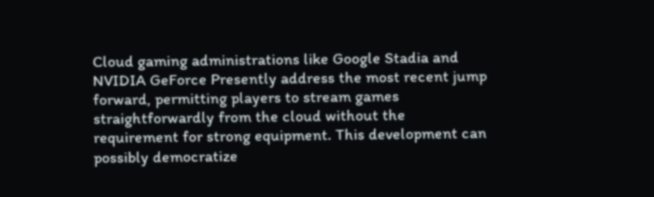Cloud gaming administrations like Google Stadia and NVIDIA GeForce Presently address the most recent jump forward, permitting players to stream games straightforwardly from the cloud without the requirement for strong equipment. This development can possibly democratize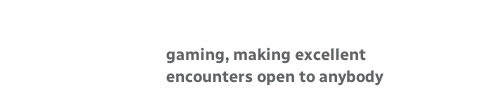gaming, making excellent encounters open to anybody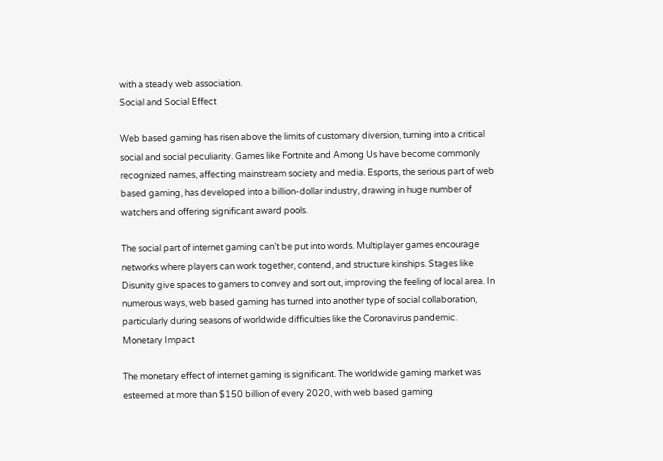with a steady web association.
Social and Social Effect

Web based gaming has risen above the limits of customary diversion, turning into a critical social and social peculiarity. Games like Fortnite and Among Us have become commonly recognized names, affecting mainstream society and media. Esports, the serious part of web based gaming, has developed into a billion-dollar industry, drawing in huge number of watchers and offering significant award pools.

The social part of internet gaming can’t be put into words. Multiplayer games encourage networks where players can work together, contend, and structure kinships. Stages like Disunity give spaces to gamers to convey and sort out, improving the feeling of local area. In numerous ways, web based gaming has turned into another type of social collaboration, particularly during seasons of worldwide difficulties like the Coronavirus pandemic.
Monetary Impact

The monetary effect of internet gaming is significant. The worldwide gaming market was esteemed at more than $150 billion of every 2020, with web based gaming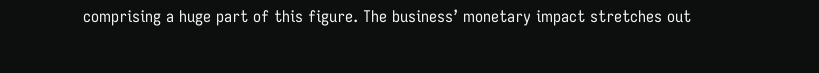comprising a huge part of this figure. The business’ monetary impact stretches out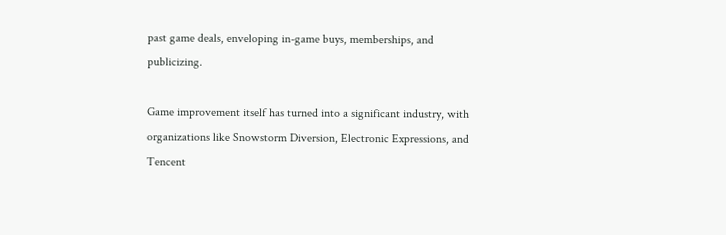past game deals, enveloping in-game buys, memberships, and publicizing.

Game improvement itself has turned into a significant industry, with organizations like Snowstorm Diversion, Electronic Expressions, and Tencent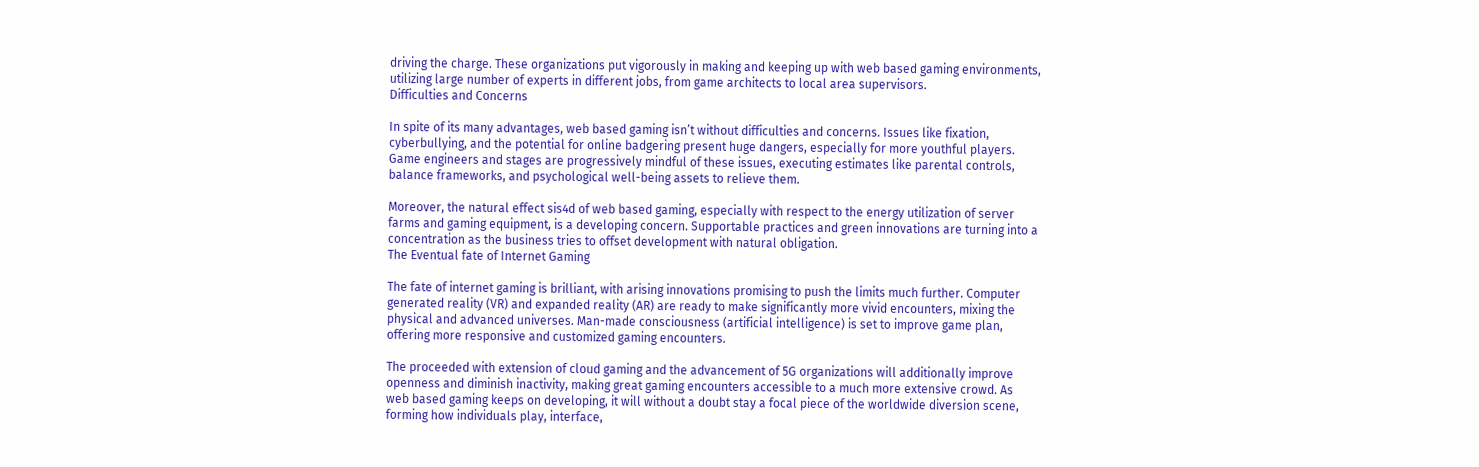driving the charge. These organizations put vigorously in making and keeping up with web based gaming environments, utilizing large number of experts in different jobs, from game architects to local area supervisors.
Difficulties and Concerns

In spite of its many advantages, web based gaming isn’t without difficulties and concerns. Issues like fixation, cyberbullying, and the potential for online badgering present huge dangers, especially for more youthful players. Game engineers and stages are progressively mindful of these issues, executing estimates like parental controls, balance frameworks, and psychological well-being assets to relieve them.

Moreover, the natural effect sis4d of web based gaming, especially with respect to the energy utilization of server farms and gaming equipment, is a developing concern. Supportable practices and green innovations are turning into a concentration as the business tries to offset development with natural obligation.
The Eventual fate of Internet Gaming

The fate of internet gaming is brilliant, with arising innovations promising to push the limits much further. Computer generated reality (VR) and expanded reality (AR) are ready to make significantly more vivid encounters, mixing the physical and advanced universes. Man-made consciousness (artificial intelligence) is set to improve game plan, offering more responsive and customized gaming encounters.

The proceeded with extension of cloud gaming and the advancement of 5G organizations will additionally improve openness and diminish inactivity, making great gaming encounters accessible to a much more extensive crowd. As web based gaming keeps on developing, it will without a doubt stay a focal piece of the worldwide diversion scene, forming how individuals play, interface,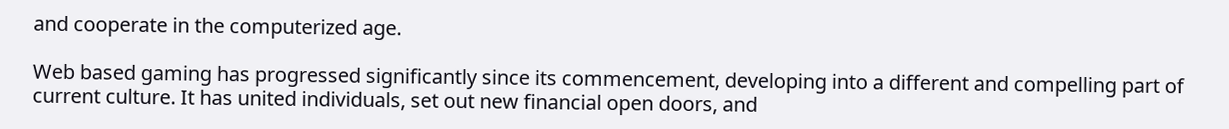and cooperate in the computerized age.

Web based gaming has progressed significantly since its commencement, developing into a different and compelling part of current culture. It has united individuals, set out new financial open doors, and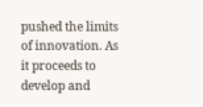pushed the limits of innovation. As it proceeds to develop and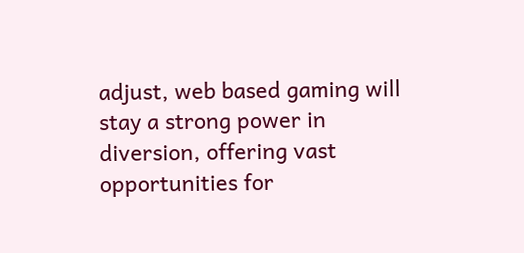adjust, web based gaming will stay a strong power in diversion, offering vast opportunities for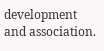development and association.